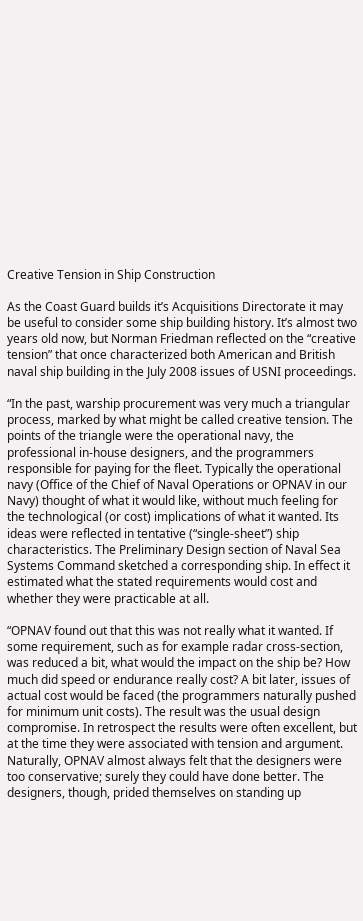Creative Tension in Ship Construction

As the Coast Guard builds it’s Acquisitions Directorate it may be useful to consider some ship building history. It’s almost two years old now, but Norman Friedman reflected on the “creative tension” that once characterized both American and British naval ship building in the July 2008 issues of USNI proceedings.

“In the past, warship procurement was very much a triangular process, marked by what might be called creative tension. The points of the triangle were the operational navy, the professional in-house designers, and the programmers responsible for paying for the fleet. Typically the operational navy (Office of the Chief of Naval Operations or OPNAV in our Navy) thought of what it would like, without much feeling for the technological (or cost) implications of what it wanted. Its ideas were reflected in tentative (“single-sheet”) ship characteristics. The Preliminary Design section of Naval Sea Systems Command sketched a corresponding ship. In effect it estimated what the stated requirements would cost and whether they were practicable at all.

“OPNAV found out that this was not really what it wanted. If some requirement, such as for example radar cross-section, was reduced a bit, what would the impact on the ship be? How much did speed or endurance really cost? A bit later, issues of actual cost would be faced (the programmers naturally pushed for minimum unit costs). The result was the usual design compromise. In retrospect the results were often excellent, but at the time they were associated with tension and argument. Naturally, OPNAV almost always felt that the designers were too conservative; surely they could have done better. The designers, though, prided themselves on standing up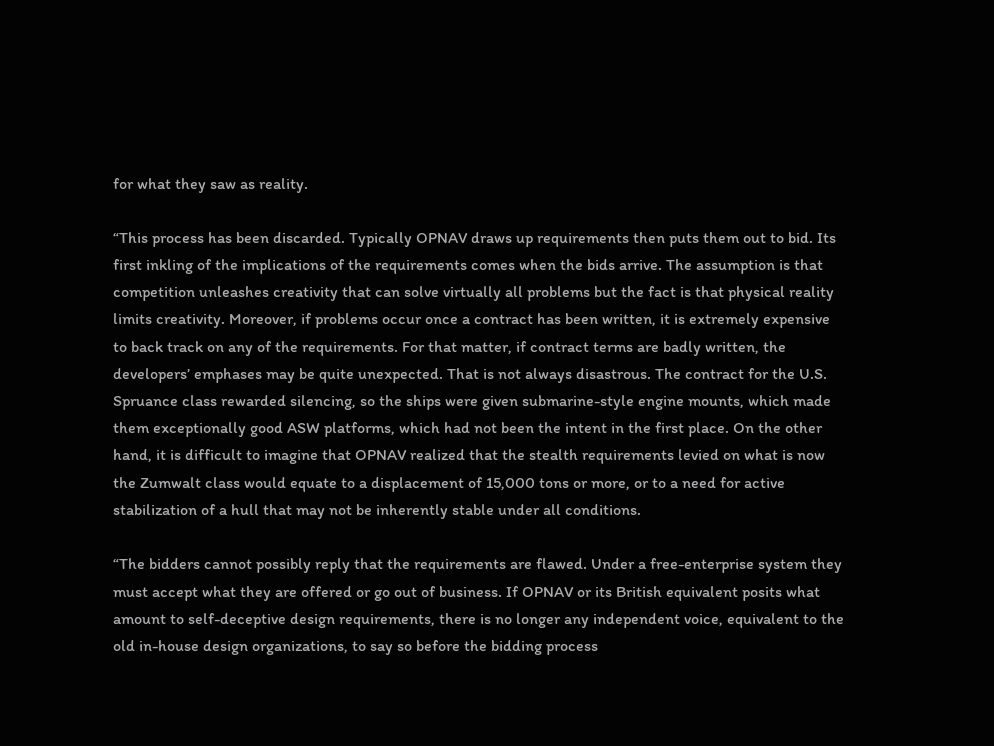for what they saw as reality.

“This process has been discarded. Typically OPNAV draws up requirements then puts them out to bid. Its first inkling of the implications of the requirements comes when the bids arrive. The assumption is that competition unleashes creativity that can solve virtually all problems but the fact is that physical reality limits creativity. Moreover, if problems occur once a contract has been written, it is extremely expensive to back track on any of the requirements. For that matter, if contract terms are badly written, the developers’ emphases may be quite unexpected. That is not always disastrous. The contract for the U.S. Spruance class rewarded silencing, so the ships were given submarine-style engine mounts, which made them exceptionally good ASW platforms, which had not been the intent in the first place. On the other hand, it is difficult to imagine that OPNAV realized that the stealth requirements levied on what is now the Zumwalt class would equate to a displacement of 15,000 tons or more, or to a need for active stabilization of a hull that may not be inherently stable under all conditions.

“The bidders cannot possibly reply that the requirements are flawed. Under a free-enterprise system they must accept what they are offered or go out of business. If OPNAV or its British equivalent posits what amount to self-deceptive design requirements, there is no longer any independent voice, equivalent to the old in-house design organizations, to say so before the bidding process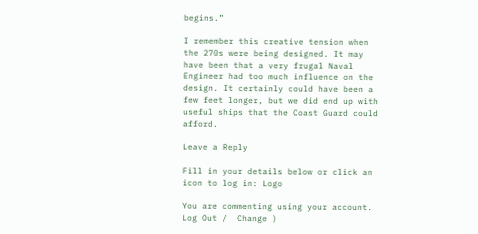begins.”

I remember this creative tension when the 270s were being designed. It may have been that a very frugal Naval Engineer had too much influence on the design. It certainly could have been a few feet longer, but we did end up with useful ships that the Coast Guard could afford.

Leave a Reply

Fill in your details below or click an icon to log in: Logo

You are commenting using your account. Log Out /  Change )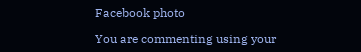Facebook photo

You are commenting using your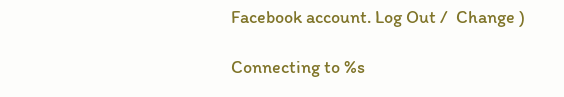Facebook account. Log Out /  Change )

Connecting to %s